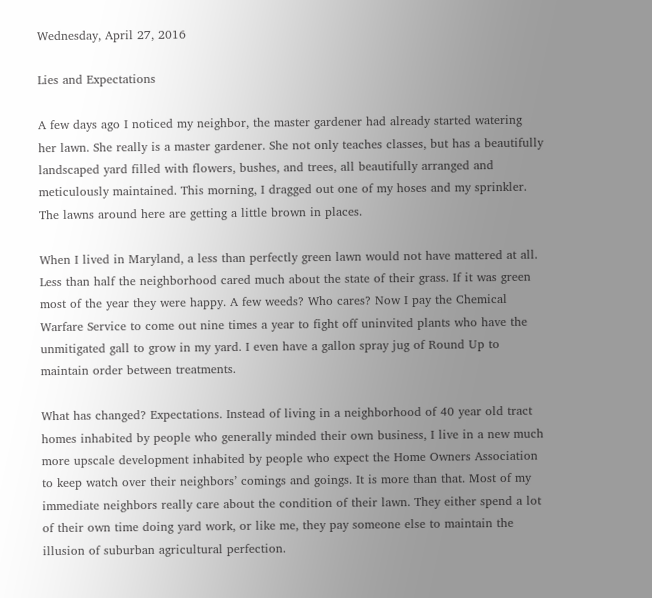Wednesday, April 27, 2016

Lies and Expectations

A few days ago I noticed my neighbor, the master gardener had already started watering her lawn. She really is a master gardener. She not only teaches classes, but has a beautifully landscaped yard filled with flowers, bushes, and trees, all beautifully arranged and meticulously maintained. This morning, I dragged out one of my hoses and my sprinkler. The lawns around here are getting a little brown in places.

When I lived in Maryland, a less than perfectly green lawn would not have mattered at all. Less than half the neighborhood cared much about the state of their grass. If it was green most of the year they were happy. A few weeds? Who cares? Now I pay the Chemical Warfare Service to come out nine times a year to fight off uninvited plants who have the unmitigated gall to grow in my yard. I even have a gallon spray jug of Round Up to maintain order between treatments.

What has changed? Expectations. Instead of living in a neighborhood of 40 year old tract homes inhabited by people who generally minded their own business, I live in a new much more upscale development inhabited by people who expect the Home Owners Association to keep watch over their neighbors’ comings and goings. It is more than that. Most of my immediate neighbors really care about the condition of their lawn. They either spend a lot of their own time doing yard work, or like me, they pay someone else to maintain the illusion of suburban agricultural perfection.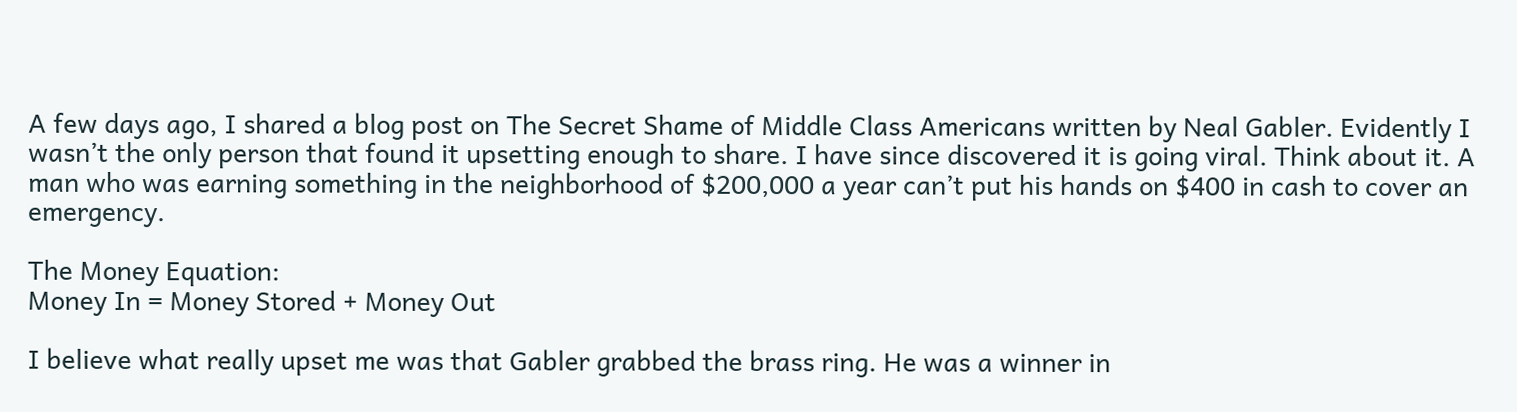A few days ago, I shared a blog post on The Secret Shame of Middle Class Americans written by Neal Gabler. Evidently I wasn’t the only person that found it upsetting enough to share. I have since discovered it is going viral. Think about it. A man who was earning something in the neighborhood of $200,000 a year can’t put his hands on $400 in cash to cover an emergency.

The Money Equation:
Money In = Money Stored + Money Out

I believe what really upset me was that Gabler grabbed the brass ring. He was a winner in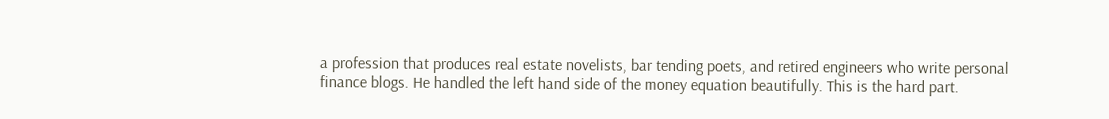a profession that produces real estate novelists, bar tending poets, and retired engineers who write personal finance blogs. He handled the left hand side of the money equation beautifully. This is the hard part.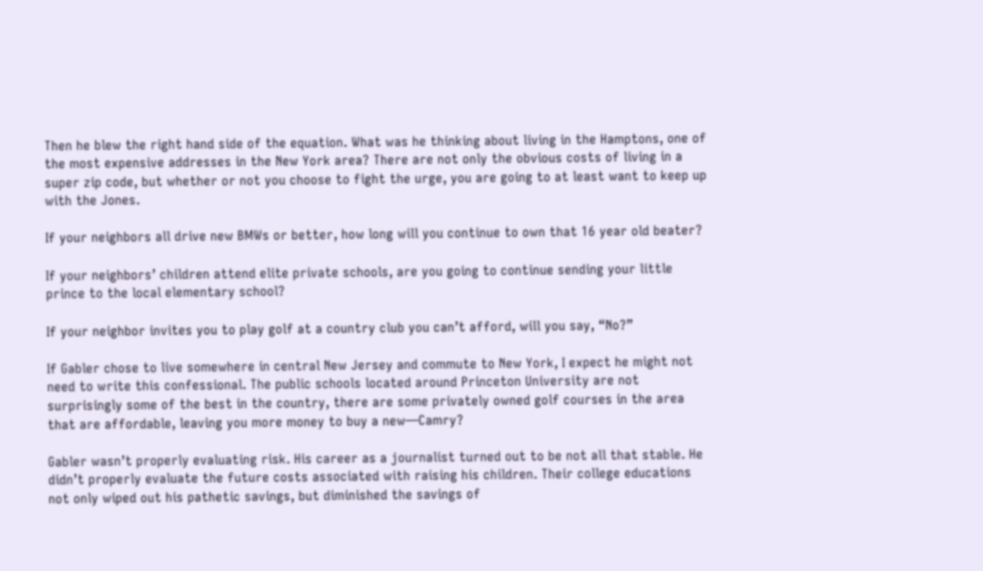Then he blew the right hand side of the equation. What was he thinking about living in the Hamptons, one of the most expensive addresses in the New York area? There are not only the obvious costs of living in a super zip code, but whether or not you choose to fight the urge, you are going to at least want to keep up with the Jones.

If your neighbors all drive new BMWs or better, how long will you continue to own that 16 year old beater?

If your neighbors’ children attend elite private schools, are you going to continue sending your little prince to the local elementary school?

If your neighbor invites you to play golf at a country club you can’t afford, will you say, “No?”

If Gabler chose to live somewhere in central New Jersey and commute to New York, I expect he might not need to write this confessional. The public schools located around Princeton University are not surprisingly some of the best in the country, there are some privately owned golf courses in the area that are affordable, leaving you more money to buy a new—Camry?

Gabler wasn’t properly evaluating risk. His career as a journalist turned out to be not all that stable. He didn’t properly evaluate the future costs associated with raising his children. Their college educations not only wiped out his pathetic savings, but diminished the savings of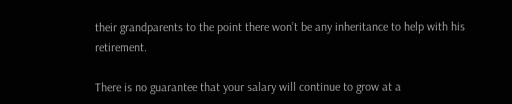their grandparents to the point there won’t be any inheritance to help with his retirement.

There is no guarantee that your salary will continue to grow at a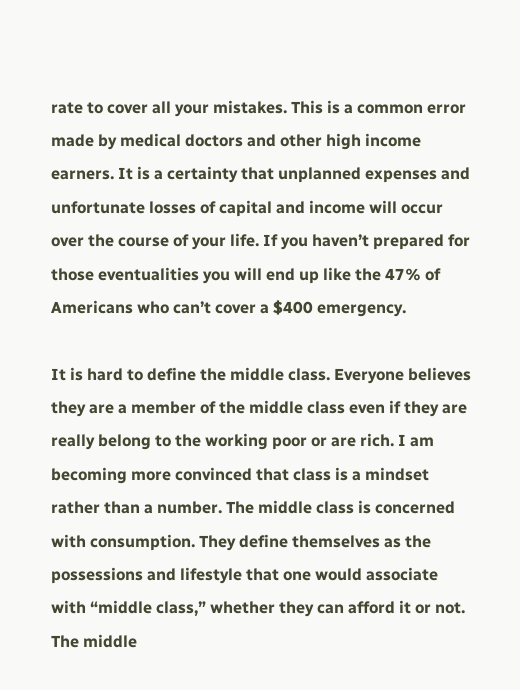rate to cover all your mistakes. This is a common error made by medical doctors and other high income earners. It is a certainty that unplanned expenses and unfortunate losses of capital and income will occur over the course of your life. If you haven’t prepared for those eventualities you will end up like the 47% of Americans who can’t cover a $400 emergency.

It is hard to define the middle class. Everyone believes they are a member of the middle class even if they are really belong to the working poor or are rich. I am becoming more convinced that class is a mindset rather than a number. The middle class is concerned with consumption. They define themselves as the possessions and lifestyle that one would associate with “middle class,” whether they can afford it or not. The middle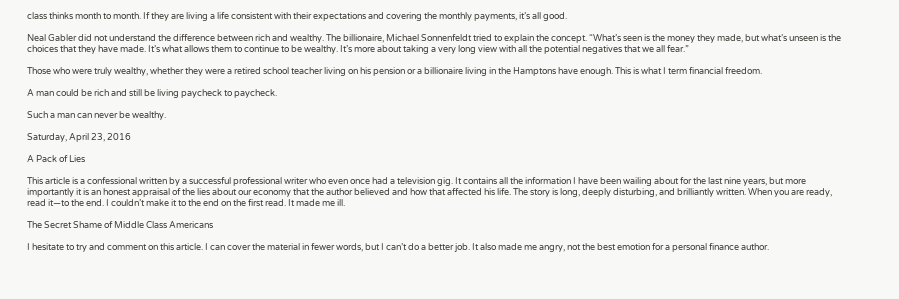class thinks month to month. If they are living a life consistent with their expectations and covering the monthly payments, it’s all good.

Neal Gabler did not understand the difference between rich and wealthy. The billionaire, Michael Sonnenfeldt tried to explain the concept. “What’s seen is the money they made, but what’s unseen is the choices that they have made. It’s what allows them to continue to be wealthy. It’s more about taking a very long view with all the potential negatives that we all fear.”

Those who were truly wealthy, whether they were a retired school teacher living on his pension or a billionaire living in the Hamptons have enough. This is what I term financial freedom.

A man could be rich and still be living paycheck to paycheck.

Such a man can never be wealthy.

Saturday, April 23, 2016

A Pack of Lies

This article is a confessional written by a successful professional writer who even once had a television gig. It contains all the information I have been wailing about for the last nine years, but more importantly it is an honest appraisal of the lies about our economy that the author believed and how that affected his life. The story is long, deeply disturbing, and brilliantly written. When you are ready, read it—to the end. I couldn’t make it to the end on the first read. It made me ill.

The Secret Shame of Middle Class Americans

I hesitate to try and comment on this article. I can cover the material in fewer words, but I can’t do a better job. It also made me angry, not the best emotion for a personal finance author.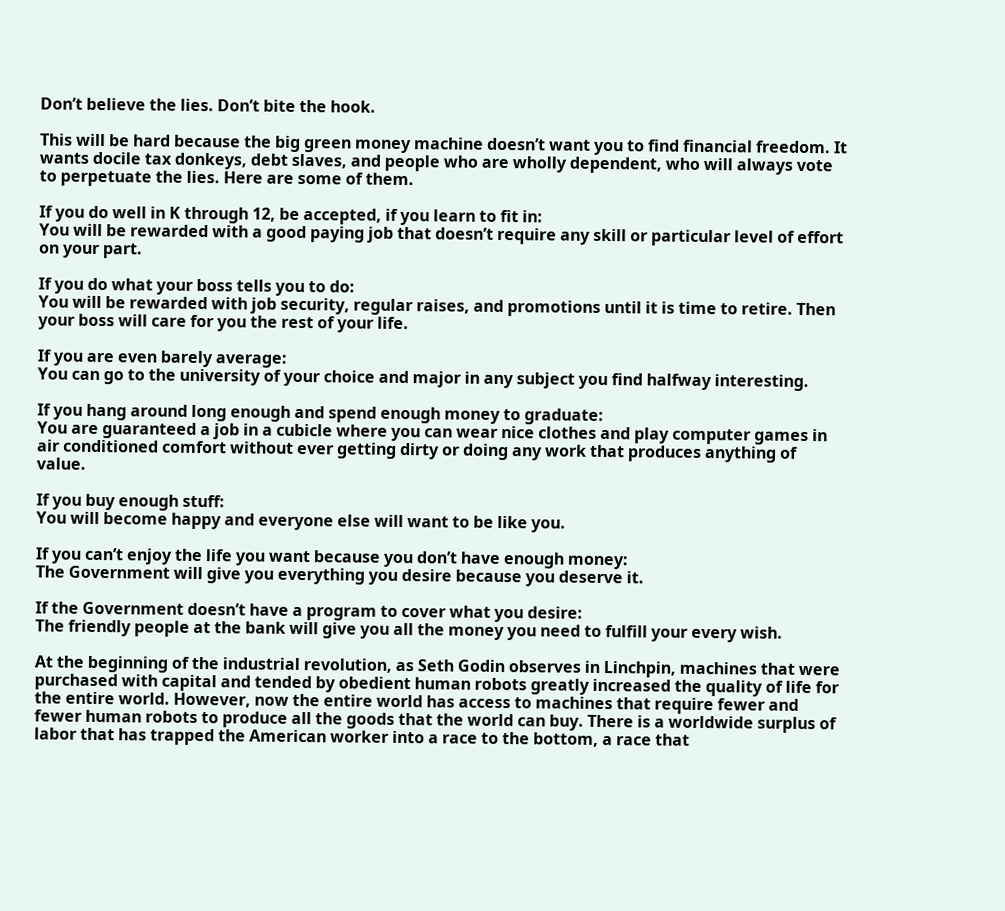Don’t believe the lies. Don’t bite the hook.

This will be hard because the big green money machine doesn’t want you to find financial freedom. It wants docile tax donkeys, debt slaves, and people who are wholly dependent, who will always vote to perpetuate the lies. Here are some of them.

If you do well in K through 12, be accepted, if you learn to fit in:
You will be rewarded with a good paying job that doesn’t require any skill or particular level of effort on your part.

If you do what your boss tells you to do:
You will be rewarded with job security, regular raises, and promotions until it is time to retire. Then your boss will care for you the rest of your life.

If you are even barely average:
You can go to the university of your choice and major in any subject you find halfway interesting.

If you hang around long enough and spend enough money to graduate:
You are guaranteed a job in a cubicle where you can wear nice clothes and play computer games in air conditioned comfort without ever getting dirty or doing any work that produces anything of value.

If you buy enough stuff:
You will become happy and everyone else will want to be like you.

If you can’t enjoy the life you want because you don’t have enough money:
The Government will give you everything you desire because you deserve it.

If the Government doesn’t have a program to cover what you desire:
The friendly people at the bank will give you all the money you need to fulfill your every wish.

At the beginning of the industrial revolution, as Seth Godin observes in Linchpin, machines that were purchased with capital and tended by obedient human robots greatly increased the quality of life for the entire world. However, now the entire world has access to machines that require fewer and fewer human robots to produce all the goods that the world can buy. There is a worldwide surplus of labor that has trapped the American worker into a race to the bottom, a race that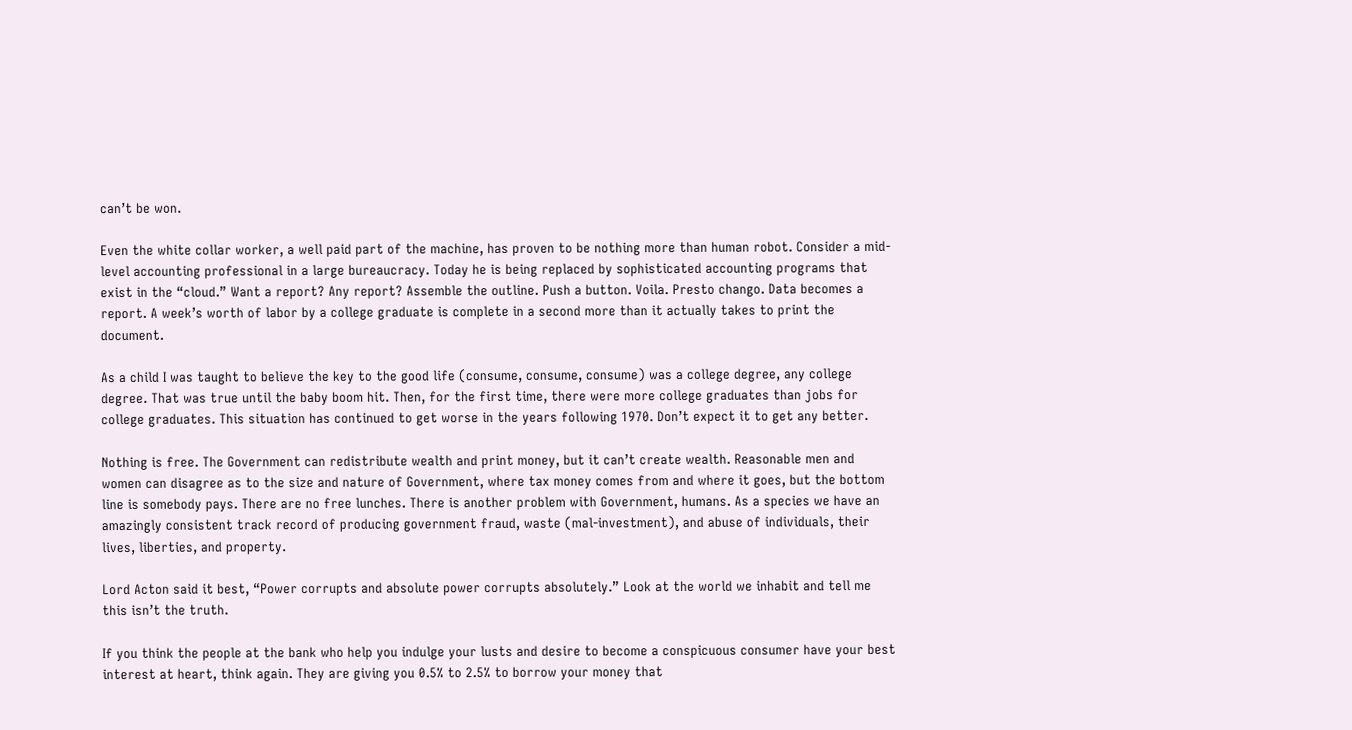can’t be won.

Even the white collar worker, a well paid part of the machine, has proven to be nothing more than human robot. Consider a mid-level accounting professional in a large bureaucracy. Today he is being replaced by sophisticated accounting programs that exist in the “cloud.” Want a report? Any report? Assemble the outline. Push a button. Voila. Presto chango. Data becomes a report. A week’s worth of labor by a college graduate is complete in a second more than it actually takes to print the document.

As a child I was taught to believe the key to the good life (consume, consume, consume) was a college degree, any college degree. That was true until the baby boom hit. Then, for the first time, there were more college graduates than jobs for college graduates. This situation has continued to get worse in the years following 1970. Don’t expect it to get any better.

Nothing is free. The Government can redistribute wealth and print money, but it can’t create wealth. Reasonable men and women can disagree as to the size and nature of Government, where tax money comes from and where it goes, but the bottom line is somebody pays. There are no free lunches. There is another problem with Government, humans. As a species we have an amazingly consistent track record of producing government fraud, waste (mal-investment), and abuse of individuals, their lives, liberties, and property.

Lord Acton said it best, “Power corrupts and absolute power corrupts absolutely.” Look at the world we inhabit and tell me this isn’t the truth.

If you think the people at the bank who help you indulge your lusts and desire to become a conspicuous consumer have your best interest at heart, think again. They are giving you 0.5% to 2.5% to borrow your money that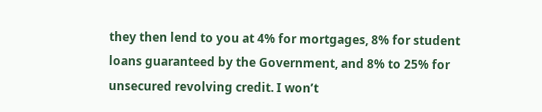they then lend to you at 4% for mortgages, 8% for student loans guaranteed by the Government, and 8% to 25% for unsecured revolving credit. I won’t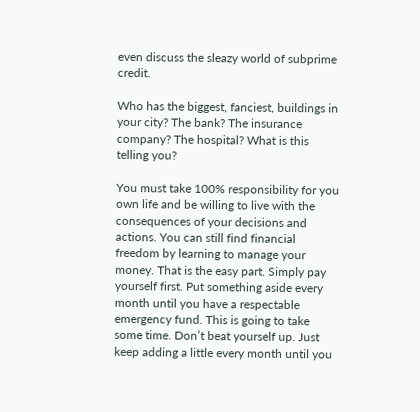even discuss the sleazy world of subprime credit.

Who has the biggest, fanciest, buildings in your city? The bank? The insurance company? The hospital? What is this telling you?

You must take 100% responsibility for you own life and be willing to live with the consequences of your decisions and actions. You can still find financial freedom by learning to manage your money. That is the easy part. Simply pay yourself first. Put something aside every month until you have a respectable emergency fund. This is going to take some time. Don’t beat yourself up. Just keep adding a little every month until you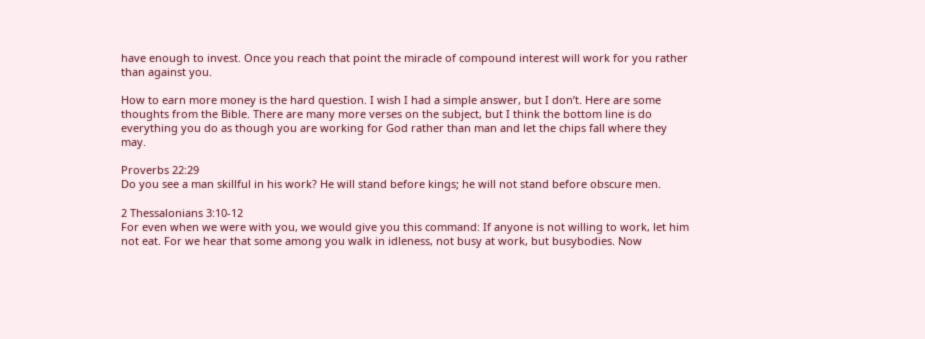have enough to invest. Once you reach that point the miracle of compound interest will work for you rather than against you.

How to earn more money is the hard question. I wish I had a simple answer, but I don’t. Here are some thoughts from the Bible. There are many more verses on the subject, but I think the bottom line is do everything you do as though you are working for God rather than man and let the chips fall where they may.

Proverbs 22:29
Do you see a man skillful in his work? He will stand before kings; he will not stand before obscure men.

2 Thessalonians 3:10-12
For even when we were with you, we would give you this command: If anyone is not willing to work, let him not eat. For we hear that some among you walk in idleness, not busy at work, but busybodies. Now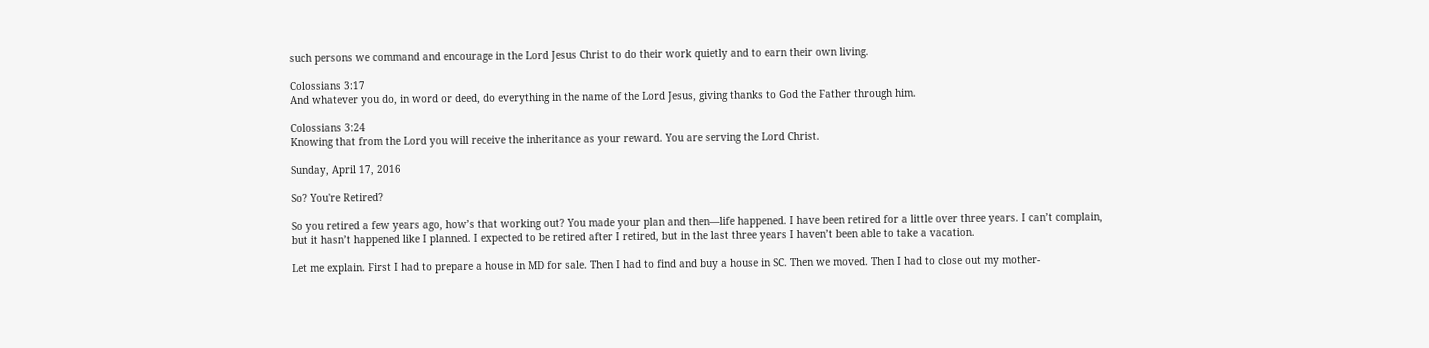such persons we command and encourage in the Lord Jesus Christ to do their work quietly and to earn their own living.

Colossians 3:17
And whatever you do, in word or deed, do everything in the name of the Lord Jesus, giving thanks to God the Father through him.

Colossians 3:24
Knowing that from the Lord you will receive the inheritance as your reward. You are serving the Lord Christ.

Sunday, April 17, 2016

So? You're Retired?

So you retired a few years ago, how’s that working out? You made your plan and then—life happened. I have been retired for a little over three years. I can’t complain, but it hasn’t happened like I planned. I expected to be retired after I retired, but in the last three years I haven’t been able to take a vacation.

Let me explain. First I had to prepare a house in MD for sale. Then I had to find and buy a house in SC. Then we moved. Then I had to close out my mother-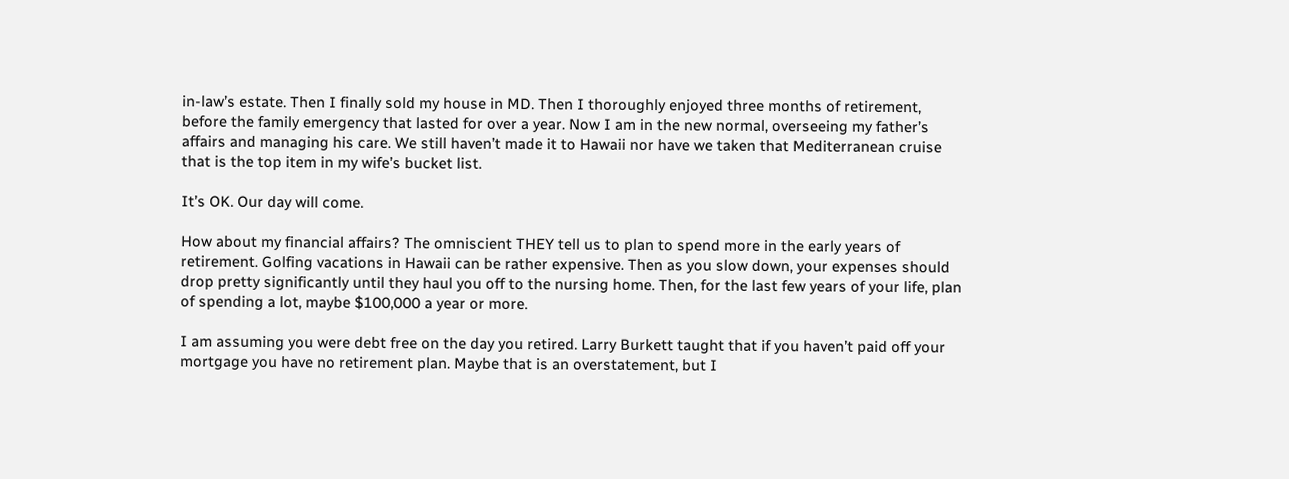in-law’s estate. Then I finally sold my house in MD. Then I thoroughly enjoyed three months of retirement, before the family emergency that lasted for over a year. Now I am in the new normal, overseeing my father’s affairs and managing his care. We still haven’t made it to Hawaii nor have we taken that Mediterranean cruise that is the top item in my wife’s bucket list.

It’s OK. Our day will come.

How about my financial affairs? The omniscient THEY tell us to plan to spend more in the early years of retirement. Golfing vacations in Hawaii can be rather expensive. Then as you slow down, your expenses should drop pretty significantly until they haul you off to the nursing home. Then, for the last few years of your life, plan of spending a lot, maybe $100,000 a year or more.

I am assuming you were debt free on the day you retired. Larry Burkett taught that if you haven’t paid off your mortgage you have no retirement plan. Maybe that is an overstatement, but I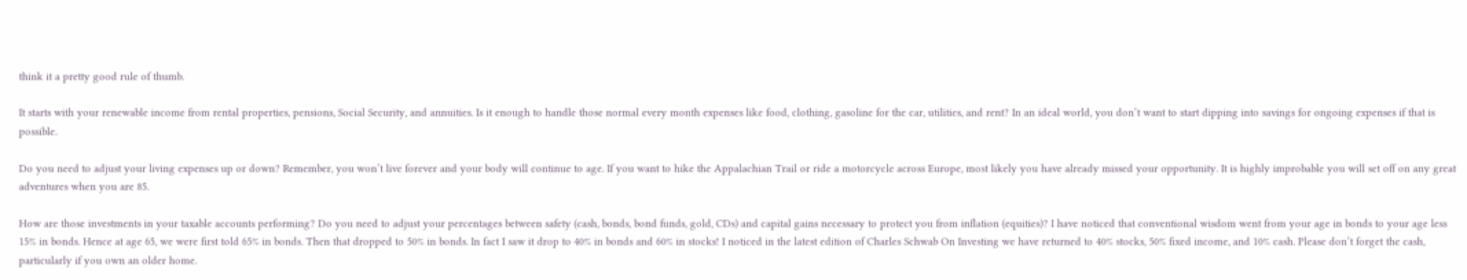think it a pretty good rule of thumb.

It starts with your renewable income from rental properties, pensions, Social Security, and annuities. Is it enough to handle those normal every month expenses like food, clothing, gasoline for the car, utilities, and rent? In an ideal world, you don’t want to start dipping into savings for ongoing expenses if that is possible.

Do you need to adjust your living expenses up or down? Remember, you won’t live forever and your body will continue to age. If you want to hike the Appalachian Trail or ride a motorcycle across Europe, most likely you have already missed your opportunity. It is highly improbable you will set off on any great adventures when you are 85.

How are those investments in your taxable accounts performing? Do you need to adjust your percentages between safety (cash, bonds, bond funds, gold, CDs) and capital gains necessary to protect you from inflation (equities)? I have noticed that conventional wisdom went from your age in bonds to your age less 15% in bonds. Hence at age 65, we were first told 65% in bonds. Then that dropped to 50% in bonds. In fact I saw it drop to 40% in bonds and 60% in stocks! I noticed in the latest edition of Charles Schwab On Investing we have returned to 40% stocks, 50% fixed income, and 10% cash. Please don’t forget the cash, particularly if you own an older home.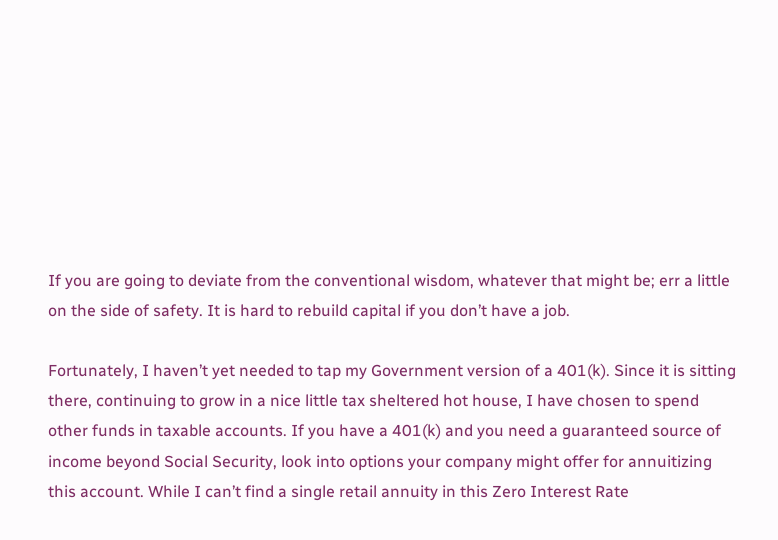If you are going to deviate from the conventional wisdom, whatever that might be; err a little on the side of safety. It is hard to rebuild capital if you don’t have a job.

Fortunately, I haven’t yet needed to tap my Government version of a 401(k). Since it is sitting there, continuing to grow in a nice little tax sheltered hot house, I have chosen to spend other funds in taxable accounts. If you have a 401(k) and you need a guaranteed source of income beyond Social Security, look into options your company might offer for annuitizing this account. While I can’t find a single retail annuity in this Zero Interest Rate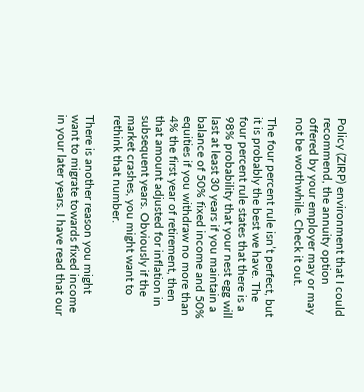Policy (ZIRP) environment that I could recommend, the annuity option offered by your employer may or may not be worthwhile. Check it out.

The four percent rule isn’t perfect, but it is probably the best we have. The four percent rule states that there is a 98% probability that your nest egg will last at least 30 years if you maintain a balance of 50% fixed income and 50% equities if you withdraw no more than 4% the first year of retirement, then that amount adjusted for inflation in subsequent years. Obviously if the market crashes, you might want to rethink that number.

There is another reason you might want to migrate towards fixed income in your later years. I have read that our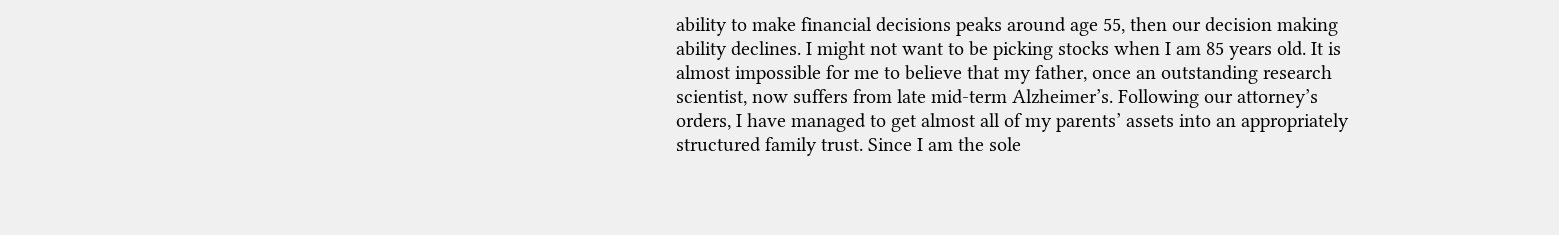ability to make financial decisions peaks around age 55, then our decision making ability declines. I might not want to be picking stocks when I am 85 years old. It is almost impossible for me to believe that my father, once an outstanding research scientist, now suffers from late mid-term Alzheimer’s. Following our attorney’s orders, I have managed to get almost all of my parents’ assets into an appropriately structured family trust. Since I am the sole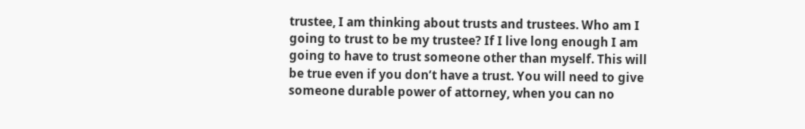trustee, I am thinking about trusts and trustees. Who am I going to trust to be my trustee? If I live long enough I am going to have to trust someone other than myself. This will be true even if you don’t have a trust. You will need to give someone durable power of attorney, when you can no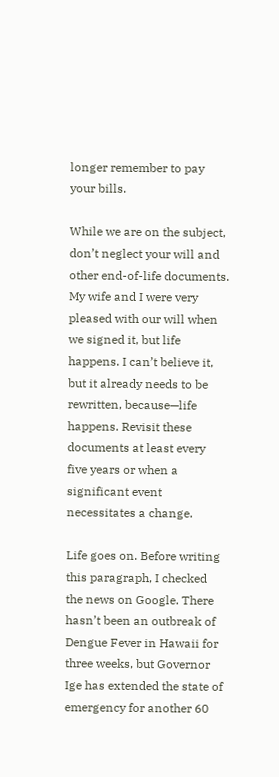longer remember to pay your bills.

While we are on the subject, don’t neglect your will and other end-of-life documents. My wife and I were very pleased with our will when we signed it, but life happens. I can’t believe it, but it already needs to be rewritten, because—life happens. Revisit these documents at least every five years or when a significant event necessitates a change.

Life goes on. Before writing this paragraph, I checked the news on Google. There hasn’t been an outbreak of Dengue Fever in Hawaii for three weeks, but Governor Ige has extended the state of emergency for another 60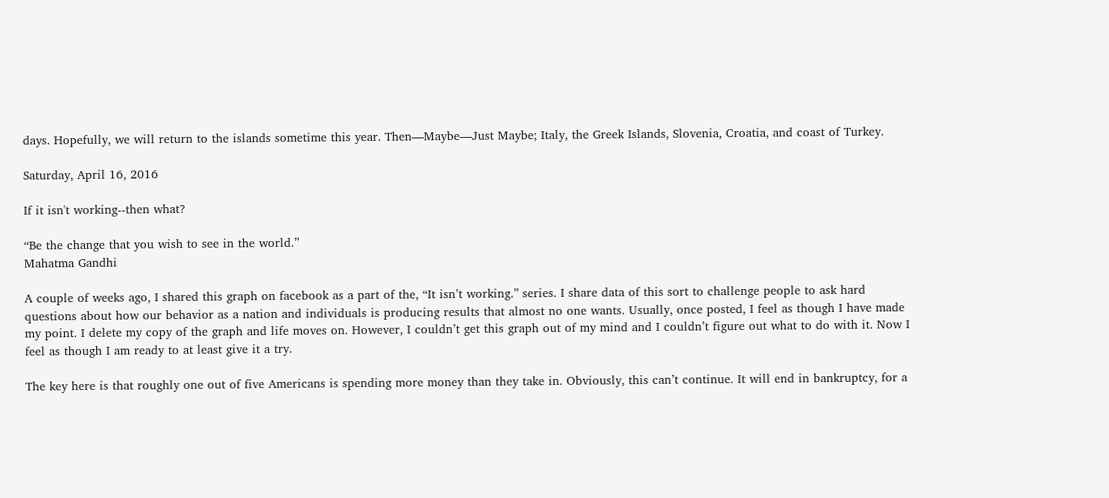days. Hopefully, we will return to the islands sometime this year. Then—Maybe—Just Maybe; Italy, the Greek Islands, Slovenia, Croatia, and coast of Turkey.

Saturday, April 16, 2016

If it isn't working--then what?

“Be the change that you wish to see in the world.”
Mahatma Gandhi

A couple of weeks ago, I shared this graph on facebook as a part of the, “It isn’t working.” series. I share data of this sort to challenge people to ask hard questions about how our behavior as a nation and individuals is producing results that almost no one wants. Usually, once posted, I feel as though I have made my point. I delete my copy of the graph and life moves on. However, I couldn’t get this graph out of my mind and I couldn’t figure out what to do with it. Now I feel as though I am ready to at least give it a try.

The key here is that roughly one out of five Americans is spending more money than they take in. Obviously, this can’t continue. It will end in bankruptcy, for a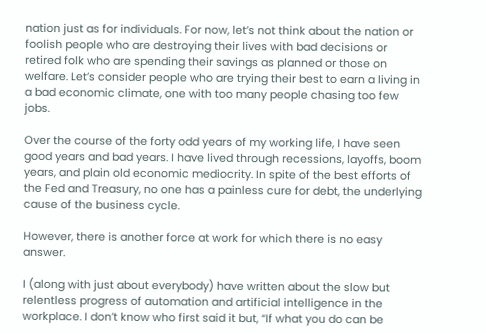nation just as for individuals. For now, let’s not think about the nation or foolish people who are destroying their lives with bad decisions or retired folk who are spending their savings as planned or those on welfare. Let’s consider people who are trying their best to earn a living in a bad economic climate, one with too many people chasing too few jobs.

Over the course of the forty odd years of my working life, I have seen good years and bad years. I have lived through recessions, layoffs, boom years, and plain old economic mediocrity. In spite of the best efforts of the Fed and Treasury, no one has a painless cure for debt, the underlying cause of the business cycle.

However, there is another force at work for which there is no easy answer.

I (along with just about everybody) have written about the slow but relentless progress of automation and artificial intelligence in the workplace. I don’t know who first said it but, “If what you do can be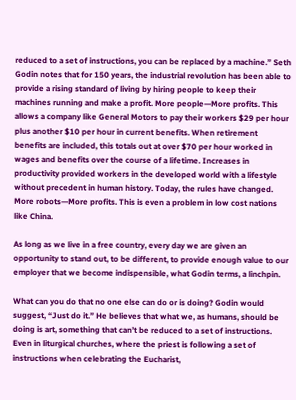reduced to a set of instructions, you can be replaced by a machine.” Seth Godin notes that for 150 years, the industrial revolution has been able to provide a rising standard of living by hiring people to keep their machines running and make a profit. More people—More profits. This allows a company like General Motors to pay their workers $29 per hour plus another $10 per hour in current benefits. When retirement benefits are included, this totals out at over $70 per hour worked in wages and benefits over the course of a lifetime. Increases in productivity provided workers in the developed world with a lifestyle without precedent in human history. Today, the rules have changed. More robots—More profits. This is even a problem in low cost nations like China.

As long as we live in a free country, every day we are given an opportunity to stand out, to be different, to provide enough value to our employer that we become indispensible, what Godin terms, a linchpin.

What can you do that no one else can do or is doing? Godin would suggest, “Just do it.” He believes that what we, as humans, should be doing is art, something that can’t be reduced to a set of instructions. Even in liturgical churches, where the priest is following a set of instructions when celebrating the Eucharist,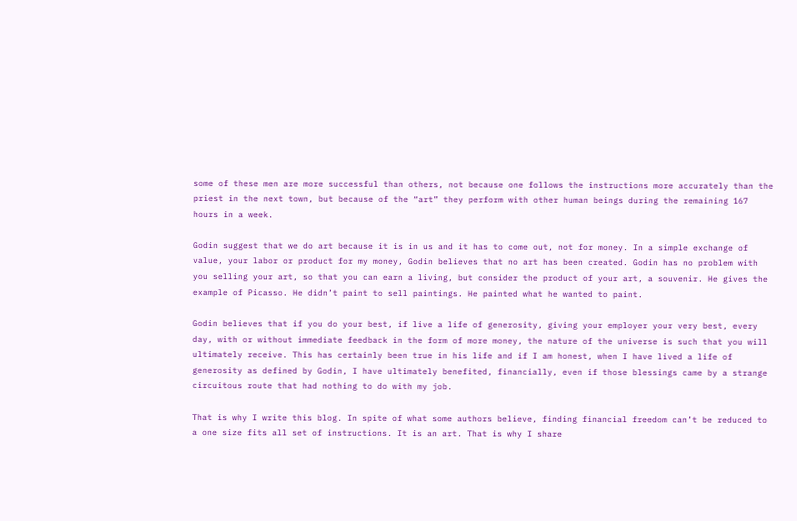some of these men are more successful than others, not because one follows the instructions more accurately than the priest in the next town, but because of the “art” they perform with other human beings during the remaining 167 hours in a week.

Godin suggest that we do art because it is in us and it has to come out, not for money. In a simple exchange of value, your labor or product for my money, Godin believes that no art has been created. Godin has no problem with you selling your art, so that you can earn a living, but consider the product of your art, a souvenir. He gives the example of Picasso. He didn’t paint to sell paintings. He painted what he wanted to paint.

Godin believes that if you do your best, if live a life of generosity, giving your employer your very best, every day, with or without immediate feedback in the form of more money, the nature of the universe is such that you will ultimately receive. This has certainly been true in his life and if I am honest, when I have lived a life of generosity as defined by Godin, I have ultimately benefited, financially, even if those blessings came by a strange circuitous route that had nothing to do with my job.

That is why I write this blog. In spite of what some authors believe, finding financial freedom can’t be reduced to a one size fits all set of instructions. It is an art. That is why I share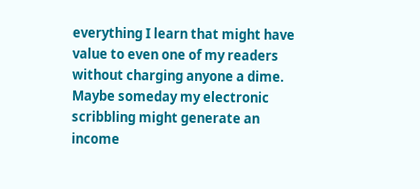everything I learn that might have value to even one of my readers without charging anyone a dime. Maybe someday my electronic scribbling might generate an income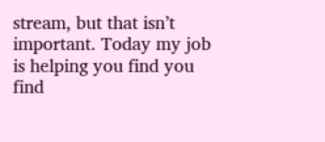stream, but that isn’t important. Today my job is helping you find you find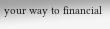your way to financial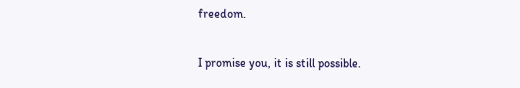freedom.

I promise you, it is still possible.